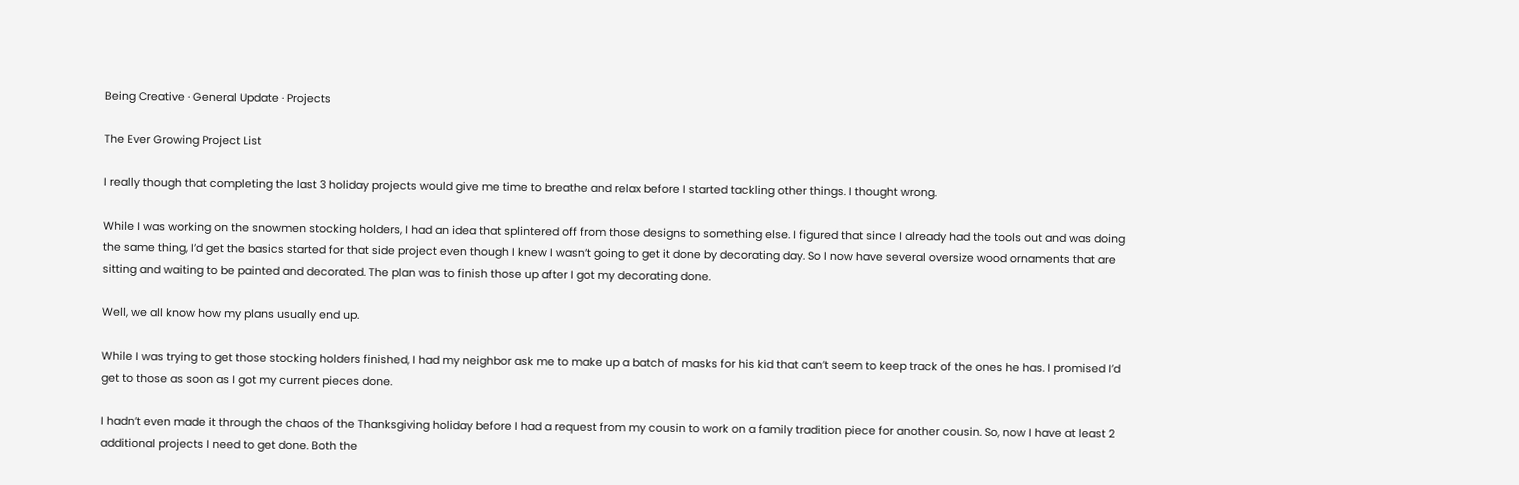Being Creative · General Update · Projects

The Ever Growing Project List

I really though that completing the last 3 holiday projects would give me time to breathe and relax before I started tackling other things. I thought wrong.

While I was working on the snowmen stocking holders, I had an idea that splintered off from those designs to something else. I figured that since I already had the tools out and was doing the same thing, I’d get the basics started for that side project even though I knew I wasn’t going to get it done by decorating day. So I now have several oversize wood ornaments that are sitting and waiting to be painted and decorated. The plan was to finish those up after I got my decorating done.

Well, we all know how my plans usually end up.

While I was trying to get those stocking holders finished, I had my neighbor ask me to make up a batch of masks for his kid that can’t seem to keep track of the ones he has. I promised I’d get to those as soon as I got my current pieces done.

I hadn’t even made it through the chaos of the Thanksgiving holiday before I had a request from my cousin to work on a family tradition piece for another cousin. So, now I have at least 2 additional projects I need to get done. Both the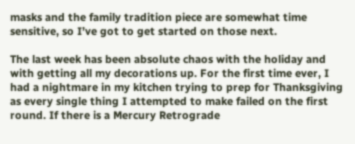masks and the family tradition piece are somewhat time sensitive, so I’ve got to get started on those next.

The last week has been absolute chaos with the holiday and with getting all my decorations up. For the first time ever, I had a nightmare in my kitchen trying to prep for Thanksgiving as every single thing I attempted to make failed on the first round. If there is a Mercury Retrograde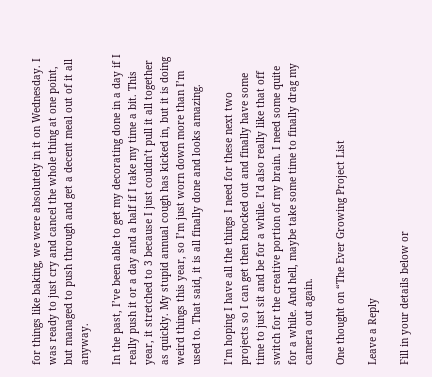for things like baking, we were absolutely in it on Wednesday. I was ready to just cry and cancel the whole thing at one point, but managed to push through and get a decent meal out of it all anyway.

In the past, I’ve been able to get my decorating done in a day if I really push it or a day and a half if I take my time a bit. This year, it stretched to 3 because I just couldn’t pull it all together as quickly. My stupid annual cough has kicked in, but it is doing weird things this year, so I’m just worn down more than I’m used to. That said, it is all finally done and looks amazing.

I’m hoping I have all the things I need for these next two projects so I can get then knocked out and finally have some time to just sit and be for a while. I’d also really like that off switch for the creative portion of my brain. I need some quite for a while. And hell, maybe take some time to finally drag my camera out again.

One thought on “The Ever Growing Project List

Leave a Reply

Fill in your details below or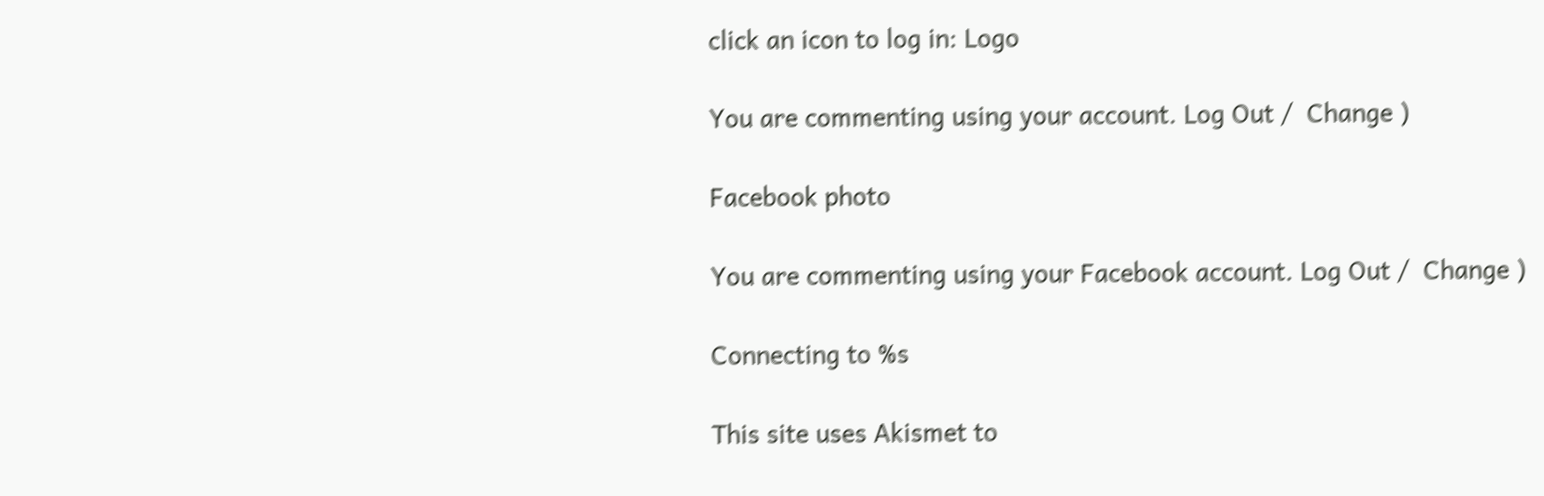click an icon to log in: Logo

You are commenting using your account. Log Out /  Change )

Facebook photo

You are commenting using your Facebook account. Log Out /  Change )

Connecting to %s

This site uses Akismet to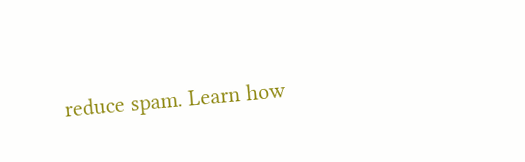reduce spam. Learn how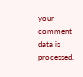your comment data is processed.